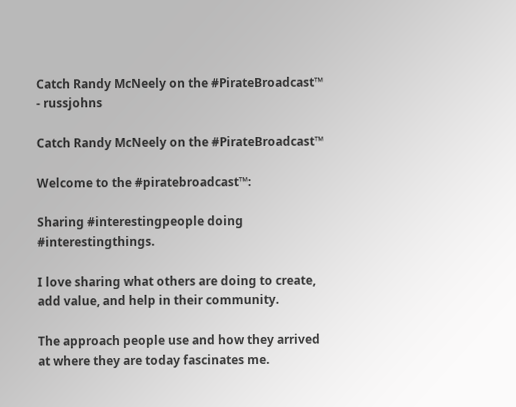Catch Randy McNeely on the #PirateBroadcast™ - russjohns

Catch Randy McNeely on the #PirateBroadcast™

Welcome to the #piratebroadcast™:

Sharing #interestingpeople doing #interestingthings.

I love sharing what others are doing to create, add value, and help in their community.

The approach people use and how they arrived at where they are today fascinates me.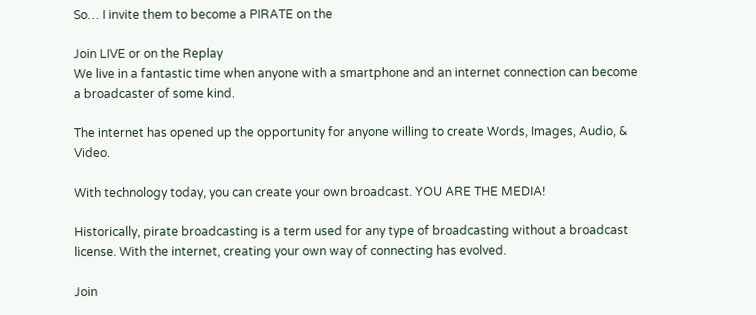So… I invite them to become a PIRATE on the

Join LIVE or on the Replay
We live in a fantastic time when anyone with a smartphone and an internet connection can become a broadcaster of some kind.

The internet has opened up the opportunity for anyone willing to create Words, Images, Audio, & Video.

With technology today, you can create your own broadcast. YOU ARE THE MEDIA!

Historically, pirate broadcasting is a term used for any type of broadcasting without a broadcast license. With the internet, creating your own way of connecting has evolved.

Join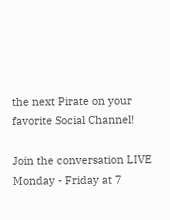the next Pirate on your favorite Social Channel!

Join the conversation LIVE Monday - Friday at 7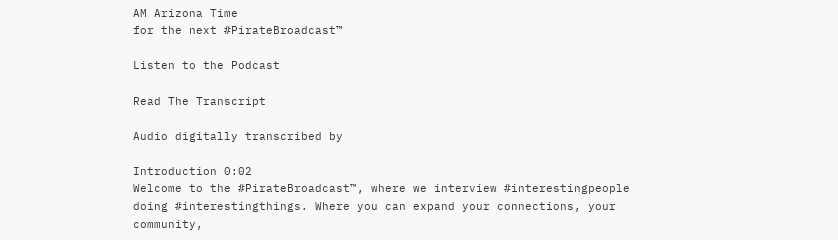AM Arizona Time
for the next #PirateBroadcast™

Listen to the Podcast

Read The Transcript

Audio digitally transcribed by

Introduction 0:02
Welcome to the #PirateBroadcast™, where we interview #interestingpeople doing #interestingthings. Where you can expand your connections, your community,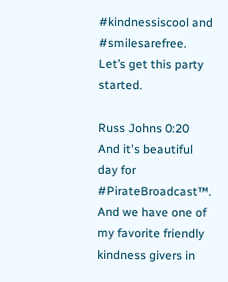#kindnessiscool and #smilesarefree. Let’s get this party started.

Russ Johns 0:20
And it's beautiful day for #PirateBroadcast™. And we have one of my favorite friendly kindness givers in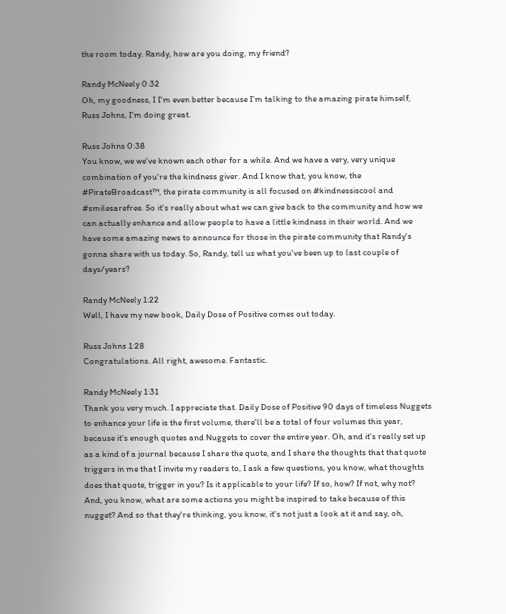the room today. Randy, how are you doing, my friend?

Randy McNeely 0:32
Oh, my goodness, I I'm even better because I'm talking to the amazing pirate himself, Russ Johns, I'm doing great.

Russ Johns 0:38
You know, we we've known each other for a while. And we have a very, very unique combination of you're the kindness giver. And I know that, you know, the #PirateBroadcast™, the pirate community is all focused on #kindnessiscool and #smilesarefree. So it's really about what we can give back to the community and how we can actually enhance and allow people to have a little kindness in their world. And we have some amazing news to announce for those in the pirate community that Randy's gonna share with us today. So, Randy, tell us what you've been up to last couple of days/years?

Randy McNeely 1:22
Well, I have my new book, Daily Dose of Positive comes out today.

Russ Johns 1:28
Congratulations. All right, awesome. Fantastic.

Randy McNeely 1:31
Thank you very much. I appreciate that. Daily Dose of Positive 90 days of timeless Nuggets to enhance your life is the first volume, there'll be a total of four volumes this year, because it's enough quotes and Nuggets to cover the entire year. Oh, and it's really set up as a kind of a journal because I share the quote, and I share the thoughts that that quote triggers in me that I invite my readers to, I ask a few questions, you know, what thoughts does that quote, trigger in you? Is it applicable to your life? If so, how? If not, why not? And, you know, what are some actions you might be inspired to take because of this nugget? And so that they're thinking, you know, it's not just a look at it and say, oh,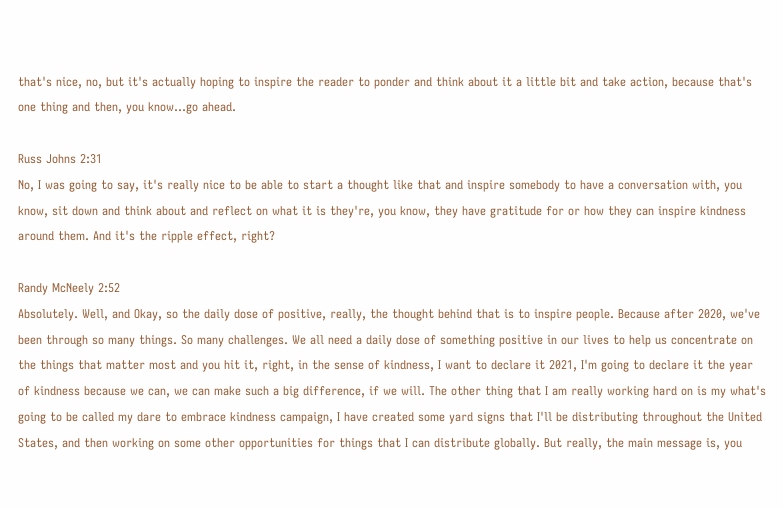that's nice, no, but it's actually hoping to inspire the reader to ponder and think about it a little bit and take action, because that's one thing and then, you know...go ahead.

Russ Johns 2:31
No, I was going to say, it's really nice to be able to start a thought like that and inspire somebody to have a conversation with, you know, sit down and think about and reflect on what it is they're, you know, they have gratitude for or how they can inspire kindness around them. And it's the ripple effect, right?

Randy McNeely 2:52
Absolutely. Well, and Okay, so the daily dose of positive, really, the thought behind that is to inspire people. Because after 2020, we've been through so many things. So many challenges. We all need a daily dose of something positive in our lives to help us concentrate on the things that matter most and you hit it, right, in the sense of kindness, I want to declare it 2021, I'm going to declare it the year of kindness because we can, we can make such a big difference, if we will. The other thing that I am really working hard on is my what's going to be called my dare to embrace kindness campaign, I have created some yard signs that I'll be distributing throughout the United States, and then working on some other opportunities for things that I can distribute globally. But really, the main message is, you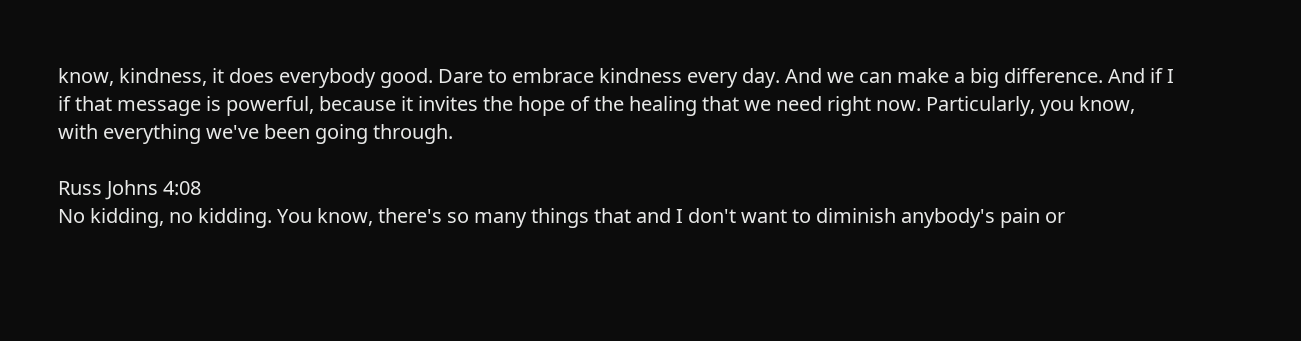know, kindness, it does everybody good. Dare to embrace kindness every day. And we can make a big difference. And if I if that message is powerful, because it invites the hope of the healing that we need right now. Particularly, you know, with everything we've been going through.

Russ Johns 4:08
No kidding, no kidding. You know, there's so many things that and I don't want to diminish anybody's pain or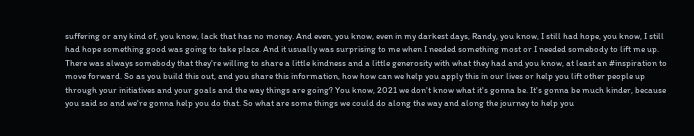suffering or any kind of, you know, lack that has no money. And even, you know, even in my darkest days, Randy, you know, I still had hope, you know, I still had hope something good was going to take place. And it usually was surprising to me when I needed something most or I needed somebody to lift me up. There was always somebody that they're willing to share a little kindness and a little generosity with what they had and you know, at least an #inspiration to move forward. So as you build this out, and you share this information, how how can we help you apply this in our lives or help you lift other people up through your initiatives and your goals and the way things are going? You know, 2021 we don't know what it's gonna be. It's gonna be much kinder, because you said so and we're gonna help you do that. So what are some things we could do along the way and along the journey to help you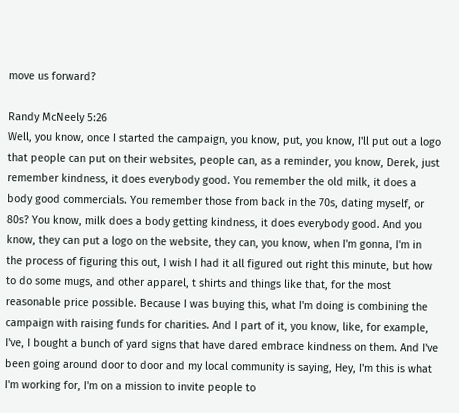move us forward?

Randy McNeely 5:26
Well, you know, once I started the campaign, you know, put, you know, I'll put out a logo that people can put on their websites, people can, as a reminder, you know, Derek, just remember kindness, it does everybody good. You remember the old milk, it does a body good commercials. You remember those from back in the 70s, dating myself, or 80s? You know, milk does a body getting kindness, it does everybody good. And you know, they can put a logo on the website, they can, you know, when I'm gonna, I'm in the process of figuring this out, I wish I had it all figured out right this minute, but how to do some mugs, and other apparel, t shirts and things like that, for the most reasonable price possible. Because I was buying this, what I'm doing is combining the campaign with raising funds for charities. And I part of it, you know, like, for example, I've, I bought a bunch of yard signs that have dared embrace kindness on them. And I've been going around door to door and my local community is saying, Hey, I'm this is what I'm working for, I'm on a mission to invite people to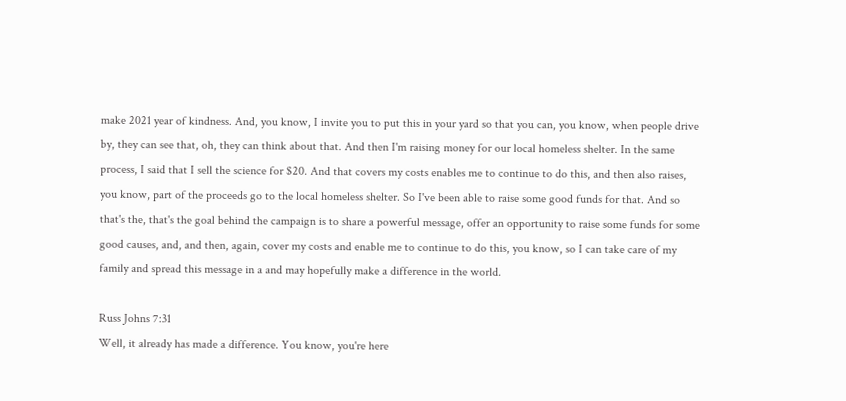make 2021 year of kindness. And, you know, I invite you to put this in your yard so that you can, you know, when people drive by, they can see that, oh, they can think about that. And then I'm raising money for our local homeless shelter. In the same process, I said that I sell the science for $20. And that covers my costs enables me to continue to do this, and then also raises, you know, part of the proceeds go to the local homeless shelter. So I've been able to raise some good funds for that. And so that's the, that's the goal behind the campaign is to share a powerful message, offer an opportunity to raise some funds for some good causes, and, and then, again, cover my costs and enable me to continue to do this, you know, so I can take care of my family and spread this message in a and may hopefully make a difference in the world.

Russ Johns 7:31
Well, it already has made a difference. You know, you're here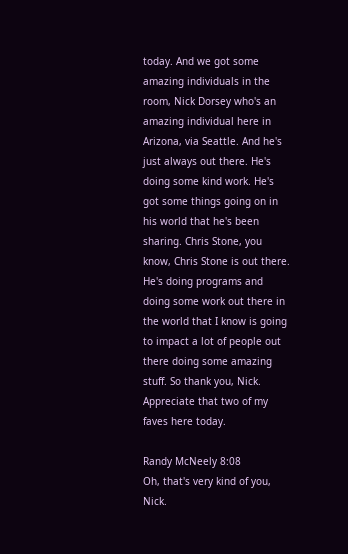today. And we got some amazing individuals in the room, Nick Dorsey who's an amazing individual here in Arizona, via Seattle. And he's just always out there. He's doing some kind work. He's got some things going on in his world that he's been sharing. Chris Stone, you know, Chris Stone is out there. He's doing programs and doing some work out there in the world that I know is going to impact a lot of people out there doing some amazing stuff. So thank you, Nick. Appreciate that two of my faves here today.

Randy McNeely 8:08
Oh, that's very kind of you, Nick.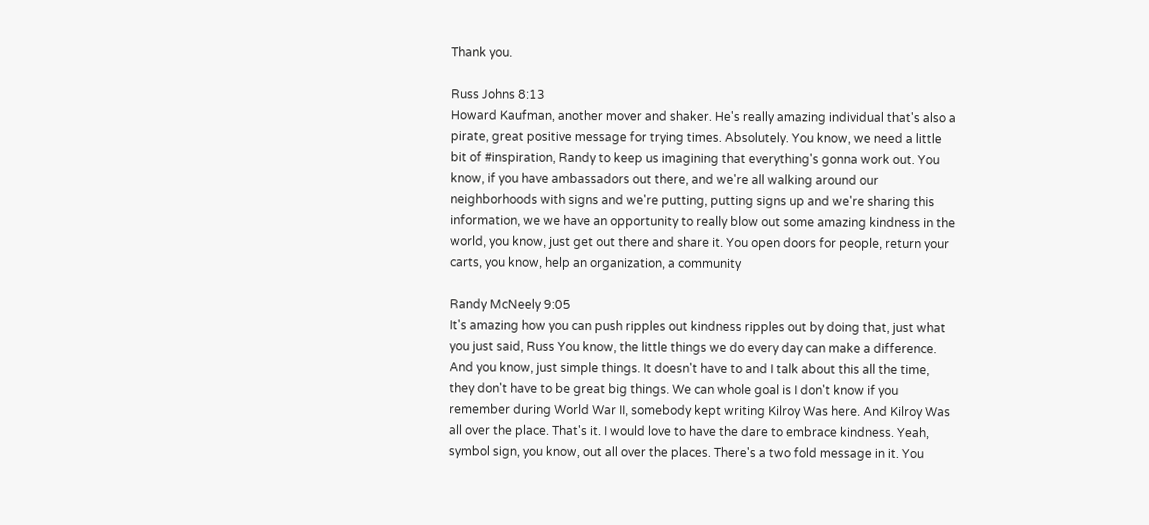Thank you.

Russ Johns 8:13
Howard Kaufman, another mover and shaker. He's really amazing individual that's also a pirate, great positive message for trying times. Absolutely. You know, we need a little bit of #inspiration, Randy to keep us imagining that everything's gonna work out. You know, if you have ambassadors out there, and we're all walking around our neighborhoods with signs and we're putting, putting signs up and we're sharing this information, we we have an opportunity to really blow out some amazing kindness in the world, you know, just get out there and share it. You open doors for people, return your carts, you know, help an organization, a community

Randy McNeely 9:05
It's amazing how you can push ripples out kindness ripples out by doing that, just what you just said, Russ You know, the little things we do every day can make a difference. And you know, just simple things. It doesn't have to and I talk about this all the time, they don't have to be great big things. We can whole goal is I don't know if you remember during World War II, somebody kept writing Kilroy Was here. And Kilroy Was all over the place. That's it. I would love to have the dare to embrace kindness. Yeah, symbol sign, you know, out all over the places. There's a two fold message in it. You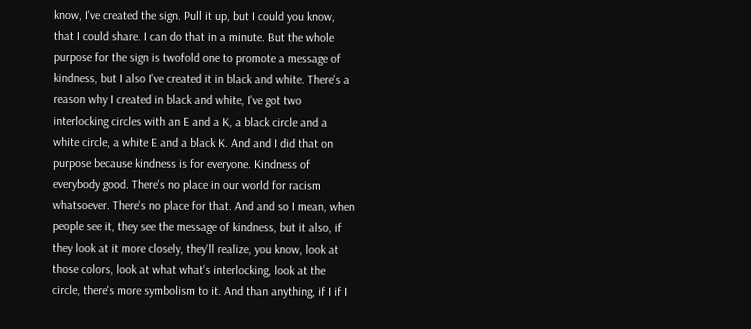know, I've created the sign. Pull it up, but I could you know, that I could share. I can do that in a minute. But the whole purpose for the sign is twofold one to promote a message of kindness, but I also I've created it in black and white. There's a reason why I created in black and white, I've got two interlocking circles with an E and a K, a black circle and a white circle, a white E and a black K. And and I did that on purpose because kindness is for everyone. Kindness of everybody good. There's no place in our world for racism whatsoever. There's no place for that. And and so I mean, when people see it, they see the message of kindness, but it also, if they look at it more closely, they'll realize, you know, look at those colors, look at what what's interlocking, look at the circle, there's more symbolism to it. And than anything, if I if I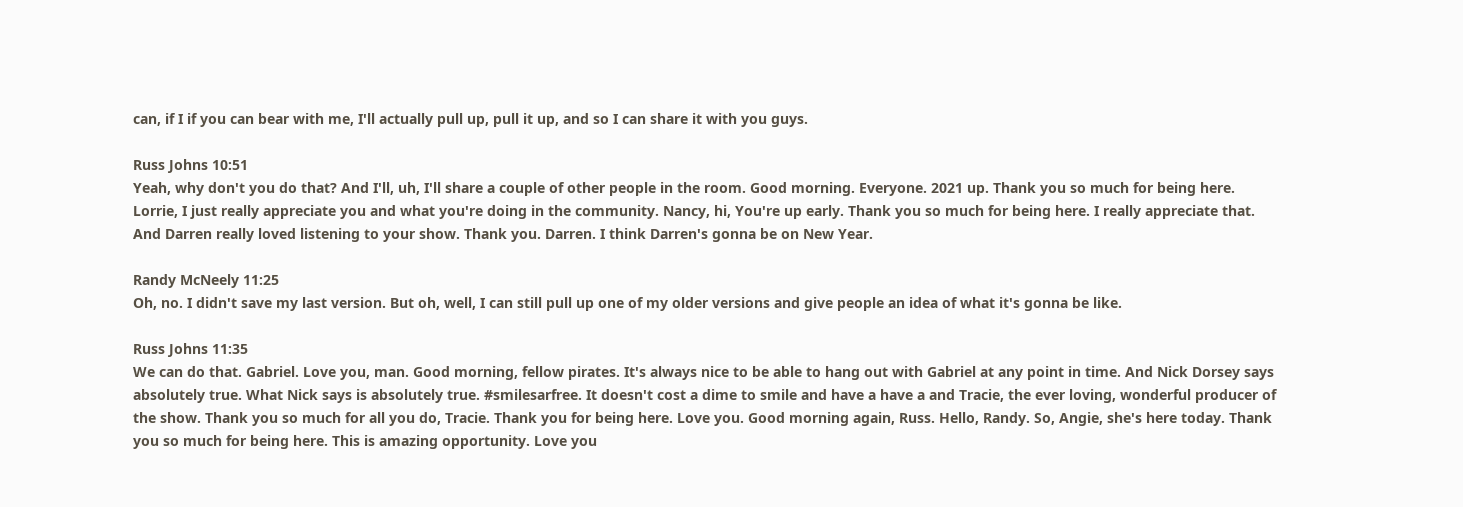can, if I if you can bear with me, I'll actually pull up, pull it up, and so I can share it with you guys.

Russ Johns 10:51
Yeah, why don't you do that? And I'll, uh, I'll share a couple of other people in the room. Good morning. Everyone. 2021 up. Thank you so much for being here. Lorrie, I just really appreciate you and what you're doing in the community. Nancy, hi, You're up early. Thank you so much for being here. I really appreciate that. And Darren really loved listening to your show. Thank you. Darren. I think Darren's gonna be on New Year.

Randy McNeely 11:25
Oh, no. I didn't save my last version. But oh, well, I can still pull up one of my older versions and give people an idea of what it's gonna be like.

Russ Johns 11:35
We can do that. Gabriel. Love you, man. Good morning, fellow pirates. It's always nice to be able to hang out with Gabriel at any point in time. And Nick Dorsey says absolutely true. What Nick says is absolutely true. #smilesarfree. It doesn't cost a dime to smile and have a have a and Tracie, the ever loving, wonderful producer of the show. Thank you so much for all you do, Tracie. Thank you for being here. Love you. Good morning again, Russ. Hello, Randy. So, Angie, she's here today. Thank you so much for being here. This is amazing opportunity. Love you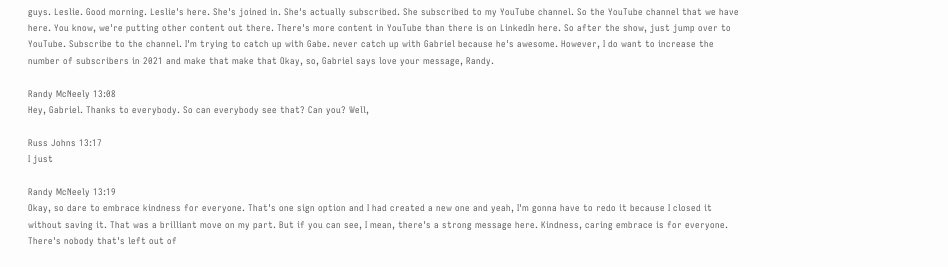guys. Leslie. Good morning. Leslie's here. She's joined in. She's actually subscribed. She subscribed to my YouTube channel. So the YouTube channel that we have here. You know, we're putting other content out there. There's more content in YouTube than there is on LinkedIn here. So after the show, just jump over to YouTube. Subscribe to the channel. I'm trying to catch up with Gabe. never catch up with Gabriel because he's awesome. However, I do want to increase the number of subscribers in 2021 and make that make that Okay, so, Gabriel says love your message, Randy.

Randy McNeely 13:08
Hey, Gabriel. Thanks to everybody. So can everybody see that? Can you? Well,

Russ Johns 13:17
I just

Randy McNeely 13:19
Okay, so dare to embrace kindness for everyone. That's one sign option and I had created a new one and yeah, I'm gonna have to redo it because I closed it without saving it. That was a brilliant move on my part. But if you can see, I mean, there's a strong message here. Kindness, caring embrace is for everyone. There's nobody that's left out of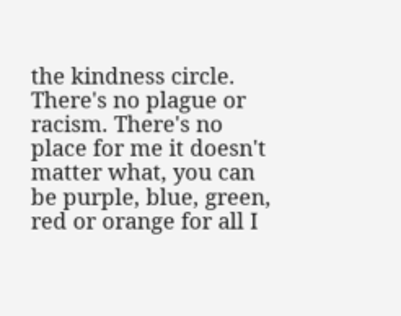the kindness circle. There's no plague or racism. There's no place for me it doesn't matter what, you can be purple, blue, green, red or orange for all I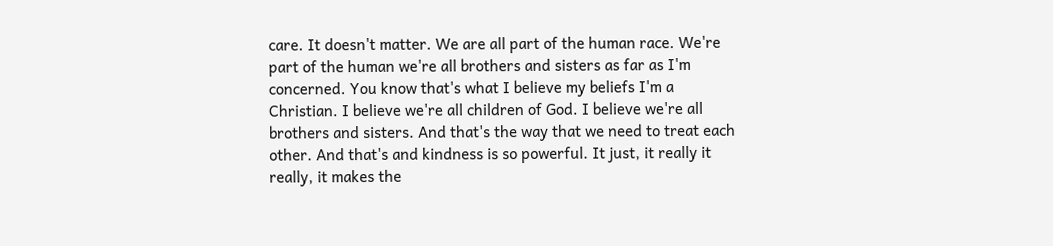care. It doesn't matter. We are all part of the human race. We're part of the human we're all brothers and sisters as far as I'm concerned. You know that's what I believe my beliefs I'm a Christian. I believe we're all children of God. I believe we're all brothers and sisters. And that's the way that we need to treat each other. And that's and kindness is so powerful. It just, it really it really, it makes the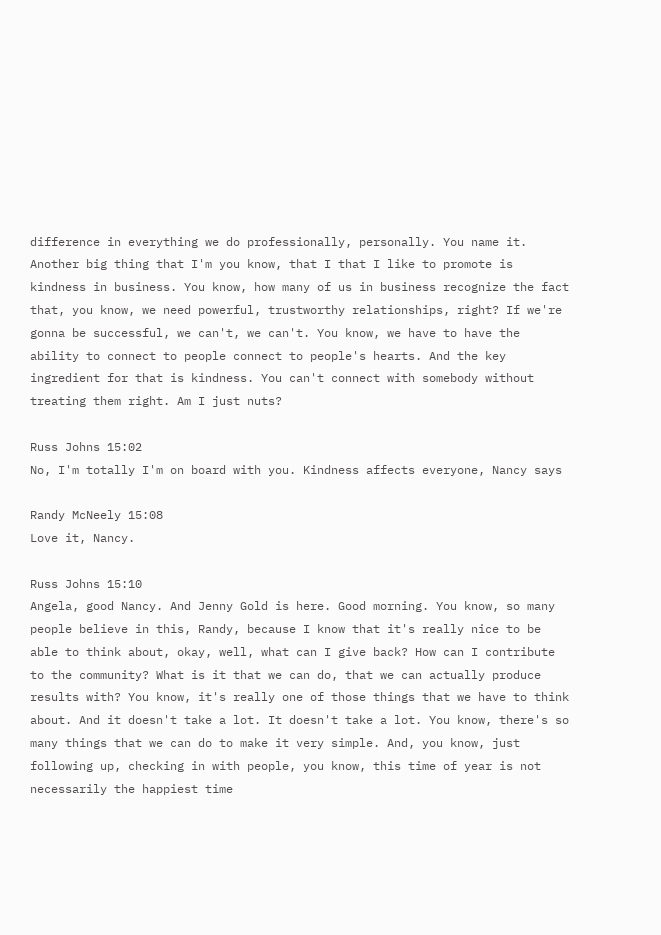difference in everything we do professionally, personally. You name it. Another big thing that I'm you know, that I that I like to promote is kindness in business. You know, how many of us in business recognize the fact that, you know, we need powerful, trustworthy relationships, right? If we're gonna be successful, we can't, we can't. You know, we have to have the ability to connect to people connect to people's hearts. And the key ingredient for that is kindness. You can't connect with somebody without treating them right. Am I just nuts?

Russ Johns 15:02
No, I'm totally I'm on board with you. Kindness affects everyone, Nancy says

Randy McNeely 15:08
Love it, Nancy.

Russ Johns 15:10
Angela, good Nancy. And Jenny Gold is here. Good morning. You know, so many people believe in this, Randy, because I know that it's really nice to be able to think about, okay, well, what can I give back? How can I contribute to the community? What is it that we can do, that we can actually produce results with? You know, it's really one of those things that we have to think about. And it doesn't take a lot. It doesn't take a lot. You know, there's so many things that we can do to make it very simple. And, you know, just following up, checking in with people, you know, this time of year is not necessarily the happiest time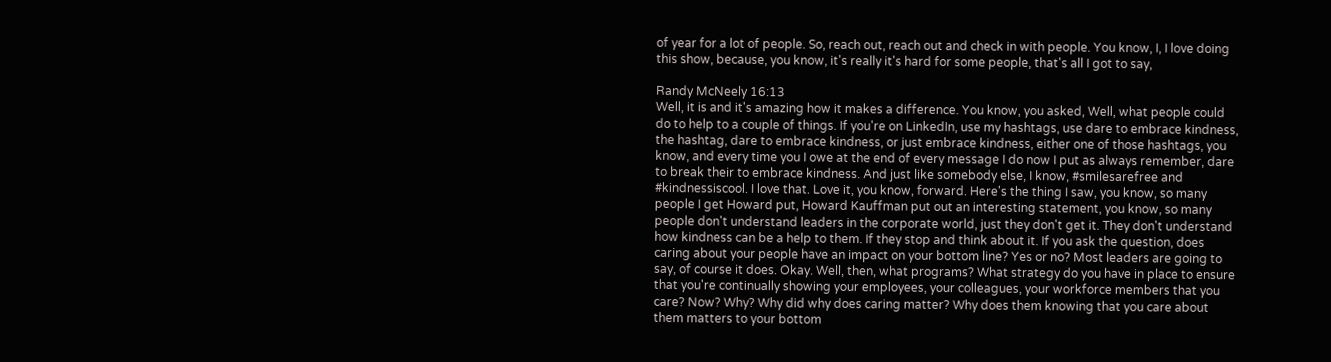of year for a lot of people. So, reach out, reach out and check in with people. You know, I, I love doing this show, because, you know, it's really it's hard for some people, that's all I got to say,

Randy McNeely 16:13
Well, it is and it's amazing how it makes a difference. You know, you asked, Well, what people could do to help to a couple of things. If you're on LinkedIn, use my hashtags, use dare to embrace kindness, the hashtag, dare to embrace kindness, or just embrace kindness, either one of those hashtags, you know, and every time you I owe at the end of every message I do now I put as always remember, dare to break their to embrace kindness. And just like somebody else, I know, #smilesarefree and #kindnessiscool. I love that. Love it, you know, forward. Here's the thing I saw, you know, so many people I get Howard put, Howard Kauffman put out an interesting statement, you know, so many people don't understand leaders in the corporate world, just they don't get it. They don't understand how kindness can be a help to them. If they stop and think about it. If you ask the question, does caring about your people have an impact on your bottom line? Yes or no? Most leaders are going to say, of course it does. Okay. Well, then, what programs? What strategy do you have in place to ensure that you're continually showing your employees, your colleagues, your workforce members that you care? Now? Why? Why did why does caring matter? Why does them knowing that you care about them matters to your bottom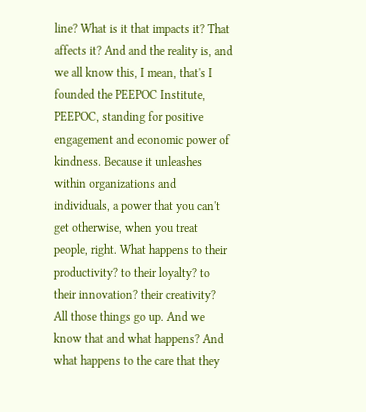line? What is it that impacts it? That affects it? And and the reality is, and we all know this, I mean, that's I founded the PEEPOC Institute, PEEPOC, standing for positive engagement and economic power of kindness. Because it unleashes within organizations and individuals, a power that you can't get otherwise, when you treat people, right. What happens to their productivity? to their loyalty? to their innovation? their creativity? All those things go up. And we know that and what happens? And what happens to the care that they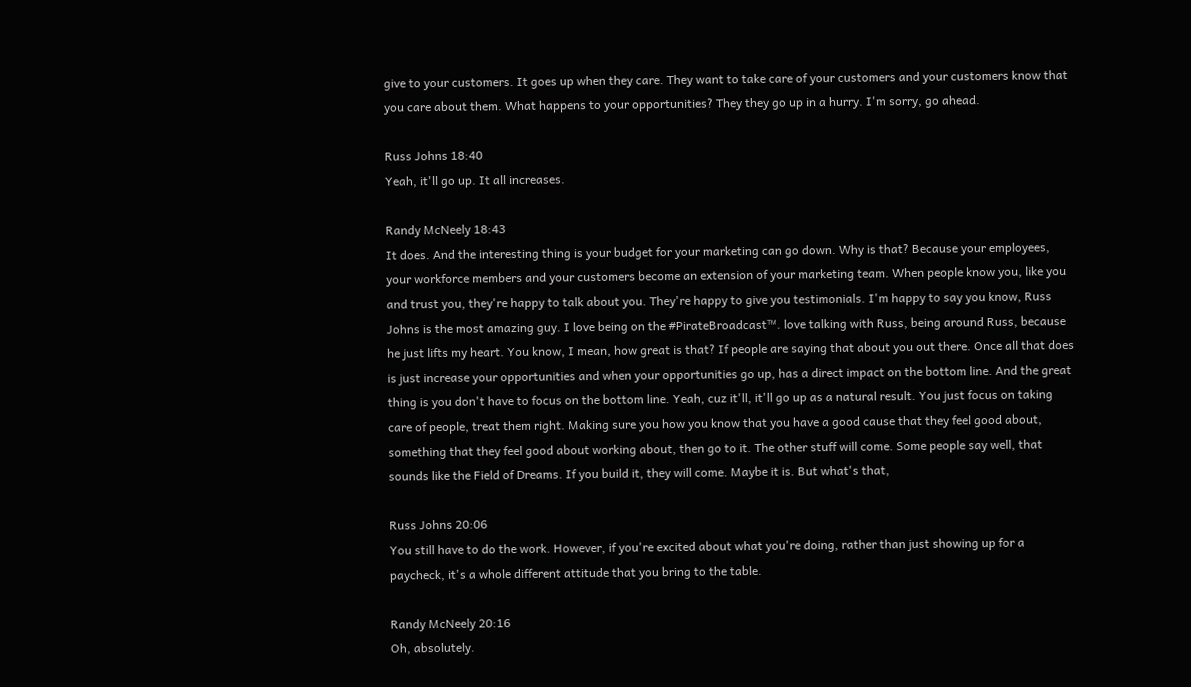give to your customers. It goes up when they care. They want to take care of your customers and your customers know that you care about them. What happens to your opportunities? They they go up in a hurry. I'm sorry, go ahead.

Russ Johns 18:40
Yeah, it'll go up. It all increases.

Randy McNeely 18:43
It does. And the interesting thing is your budget for your marketing can go down. Why is that? Because your employees, your workforce members and your customers become an extension of your marketing team. When people know you, like you and trust you, they're happy to talk about you. They're happy to give you testimonials. I'm happy to say you know, Russ Johns is the most amazing guy. I love being on the #PirateBroadcast™. love talking with Russ, being around Russ, because he just lifts my heart. You know, I mean, how great is that? If people are saying that about you out there. Once all that does is just increase your opportunities and when your opportunities go up, has a direct impact on the bottom line. And the great thing is you don't have to focus on the bottom line. Yeah, cuz it'll, it'll go up as a natural result. You just focus on taking care of people, treat them right. Making sure you how you know that you have a good cause that they feel good about, something that they feel good about working about, then go to it. The other stuff will come. Some people say well, that sounds like the Field of Dreams. If you build it, they will come. Maybe it is. But what's that,

Russ Johns 20:06
You still have to do the work. However, if you're excited about what you're doing, rather than just showing up for a paycheck, it's a whole different attitude that you bring to the table.

Randy McNeely 20:16
Oh, absolutely.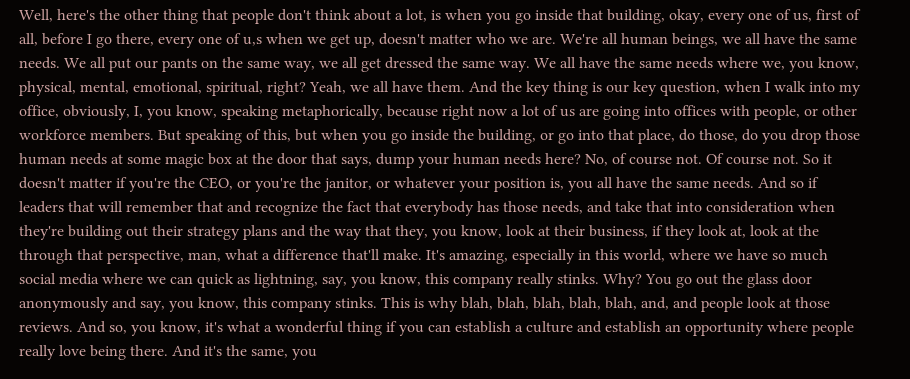Well, here's the other thing that people don't think about a lot, is when you go inside that building, okay, every one of us, first of all, before I go there, every one of u,s when we get up, doesn't matter who we are. We're all human beings, we all have the same needs. We all put our pants on the same way, we all get dressed the same way. We all have the same needs where we, you know, physical, mental, emotional, spiritual, right? Yeah, we all have them. And the key thing is our key question, when I walk into my office, obviously, I, you know, speaking metaphorically, because right now a lot of us are going into offices with people, or other workforce members. But speaking of this, but when you go inside the building, or go into that place, do those, do you drop those human needs at some magic box at the door that says, dump your human needs here? No, of course not. Of course not. So it doesn't matter if you're the CEO, or you're the janitor, or whatever your position is, you all have the same needs. And so if leaders that will remember that and recognize the fact that everybody has those needs, and take that into consideration when they're building out their strategy plans and the way that they, you know, look at their business, if they look at, look at the through that perspective, man, what a difference that'll make. It's amazing, especially in this world, where we have so much social media where we can quick as lightning, say, you know, this company really stinks. Why? You go out the glass door anonymously and say, you know, this company stinks. This is why blah, blah, blah, blah, blah, and, and people look at those reviews. And so, you know, it's what a wonderful thing if you can establish a culture and establish an opportunity where people really love being there. And it's the same, you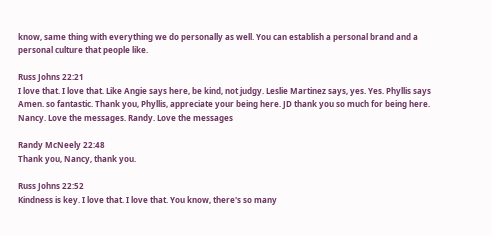know, same thing with everything we do personally as well. You can establish a personal brand and a personal culture that people like.

Russ Johns 22:21
I love that. I love that. Like Angie says here, be kind, not judgy. Leslie Martinez says, yes. Yes. Phyllis says Amen. so fantastic. Thank you, Phyllis, appreciate your being here. JD thank you so much for being here. Nancy. Love the messages. Randy. Love the messages

Randy McNeely 22:48
Thank you, Nancy, thank you.

Russ Johns 22:52
Kindness is key. I love that. I love that. You know, there's so many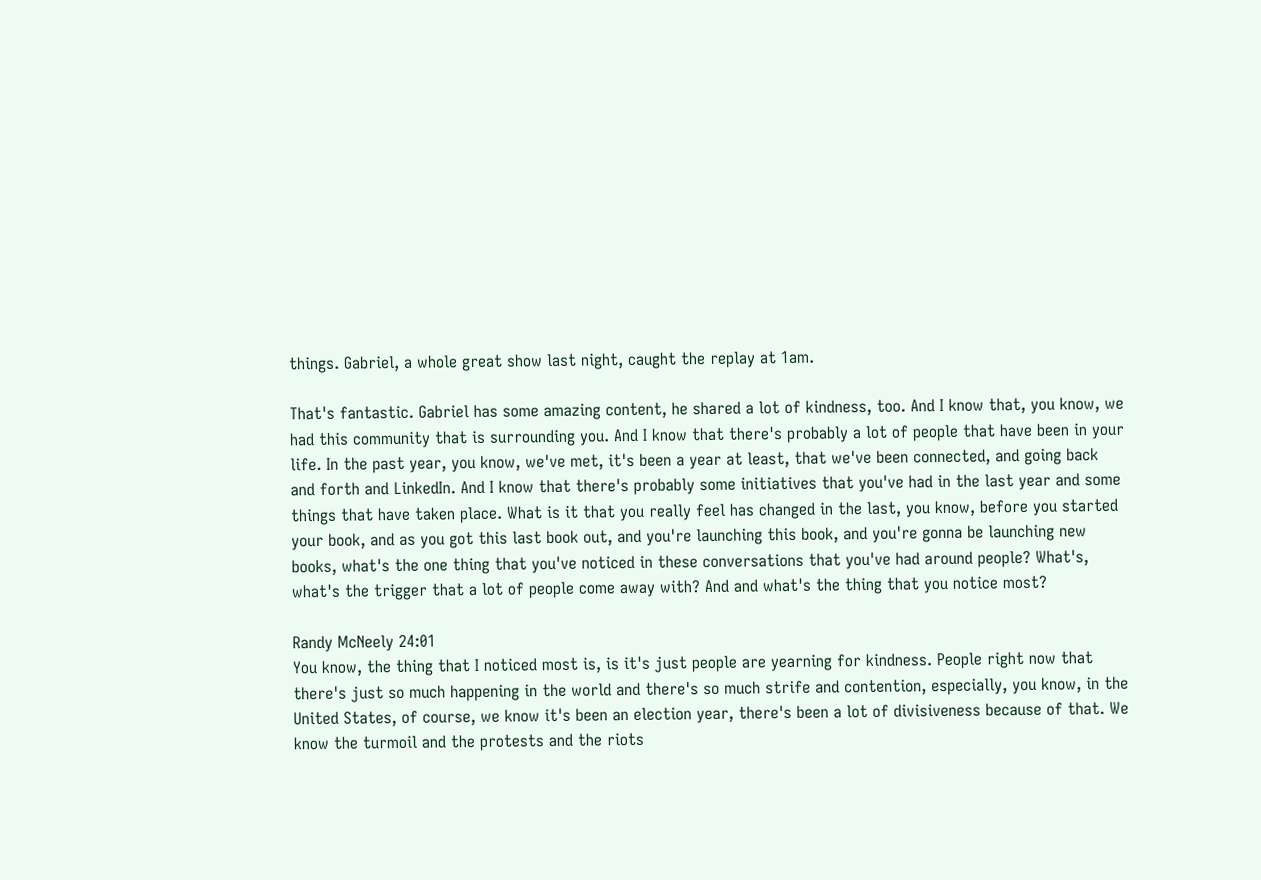things. Gabriel, a whole great show last night, caught the replay at 1am.

That's fantastic. Gabriel has some amazing content, he shared a lot of kindness, too. And I know that, you know, we had this community that is surrounding you. And I know that there's probably a lot of people that have been in your life. In the past year, you know, we've met, it's been a year at least, that we've been connected, and going back and forth and LinkedIn. And I know that there's probably some initiatives that you've had in the last year and some things that have taken place. What is it that you really feel has changed in the last, you know, before you started your book, and as you got this last book out, and you're launching this book, and you're gonna be launching new books, what's the one thing that you've noticed in these conversations that you've had around people? What's, what's the trigger that a lot of people come away with? And and what's the thing that you notice most?

Randy McNeely 24:01
You know, the thing that I noticed most is, is it's just people are yearning for kindness. People right now that there's just so much happening in the world and there's so much strife and contention, especially, you know, in the United States, of course, we know it's been an election year, there's been a lot of divisiveness because of that. We know the turmoil and the protests and the riots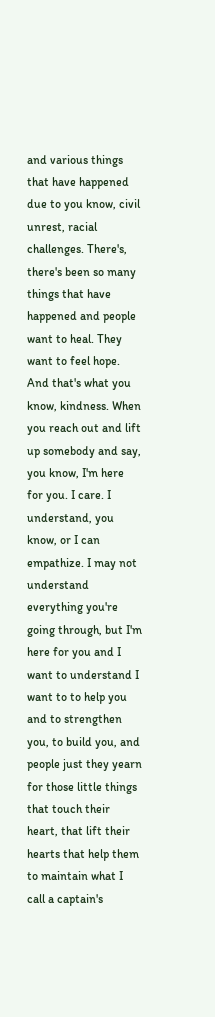and various things that have happened due to you know, civil unrest, racial challenges. There's, there's been so many things that have happened and people want to heal. They want to feel hope. And that's what you know, kindness. When you reach out and lift up somebody and say, you know, I'm here for you. I care. I understand, you know, or I can empathize. I may not understand everything you're going through, but I'm here for you and I want to understand I want to to help you and to strengthen you, to build you, and people just they yearn for those little things that touch their heart, that lift their hearts that help them to maintain what I call a captain's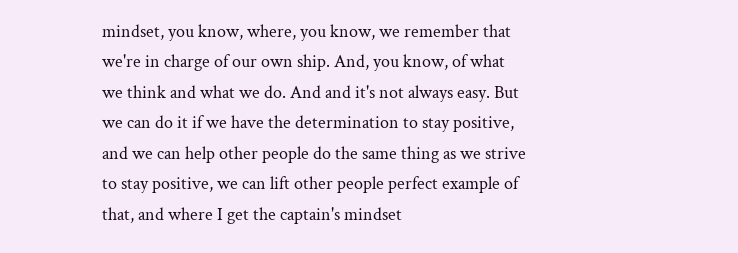mindset, you know, where, you know, we remember that we're in charge of our own ship. And, you know, of what we think and what we do. And and it's not always easy. But we can do it if we have the determination to stay positive, and we can help other people do the same thing as we strive to stay positive, we can lift other people perfect example of that, and where I get the captain's mindset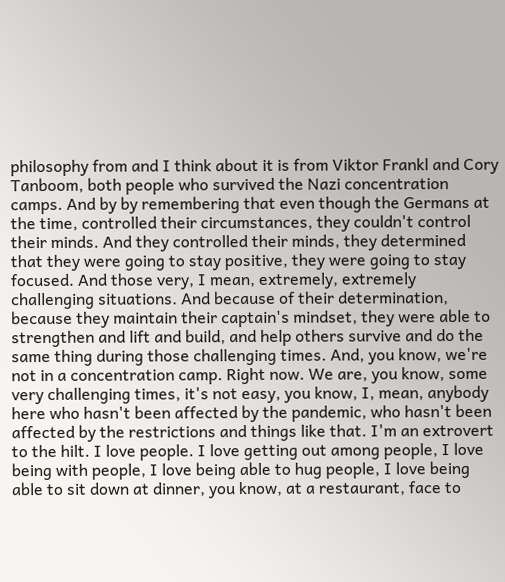philosophy from and I think about it is from Viktor Frankl and Cory Tanboom, both people who survived the Nazi concentration camps. And by by remembering that even though the Germans at the time, controlled their circumstances, they couldn't control their minds. And they controlled their minds, they determined that they were going to stay positive, they were going to stay focused. And those very, I mean, extremely, extremely challenging situations. And because of their determination, because they maintain their captain's mindset, they were able to strengthen and lift and build, and help others survive and do the same thing during those challenging times. And, you know, we're not in a concentration camp. Right now. We are, you know, some very challenging times, it's not easy, you know, I, mean, anybody here who hasn't been affected by the pandemic, who hasn't been affected by the restrictions and things like that. I'm an extrovert to the hilt. I love people. I love getting out among people, I love being with people, I love being able to hug people, I love being able to sit down at dinner, you know, at a restaurant, face to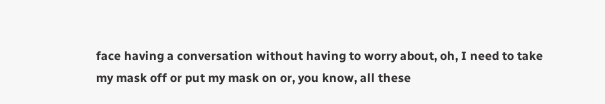face having a conversation without having to worry about, oh, I need to take my mask off or put my mask on or, you know, all these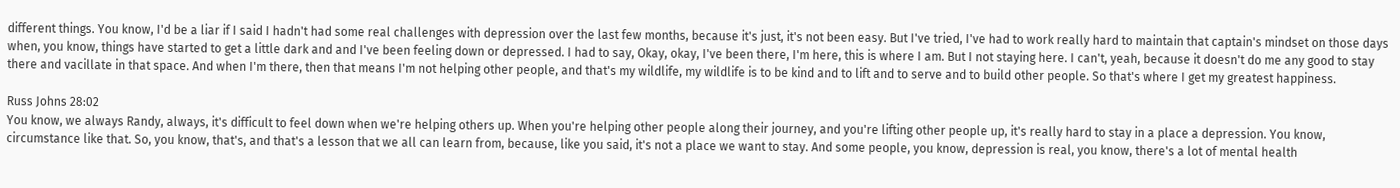different things. You know, I'd be a liar if I said I hadn't had some real challenges with depression over the last few months, because it's just, it's not been easy. But I've tried, I've had to work really hard to maintain that captain's mindset on those days when, you know, things have started to get a little dark and and I've been feeling down or depressed. I had to say, Okay, okay, I've been there, I'm here, this is where I am. But I not staying here. I can't, yeah, because it doesn't do me any good to stay there and vacillate in that space. And when I'm there, then that means I'm not helping other people, and that's my wildlife, my wildlife is to be kind and to lift and to serve and to build other people. So that's where I get my greatest happiness.

Russ Johns 28:02
You know, we always Randy, always, it's difficult to feel down when we're helping others up. When you're helping other people along their journey, and you're lifting other people up, it's really hard to stay in a place a depression. You know, circumstance like that. So, you know, that's, and that's a lesson that we all can learn from, because, like you said, it's not a place we want to stay. And some people, you know, depression is real, you know, there's a lot of mental health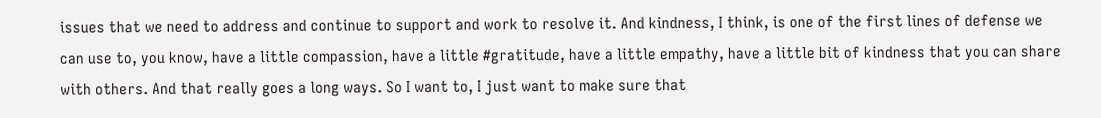issues that we need to address and continue to support and work to resolve it. And kindness, I think, is one of the first lines of defense we can use to, you know, have a little compassion, have a little #gratitude, have a little empathy, have a little bit of kindness that you can share with others. And that really goes a long ways. So I want to, I just want to make sure that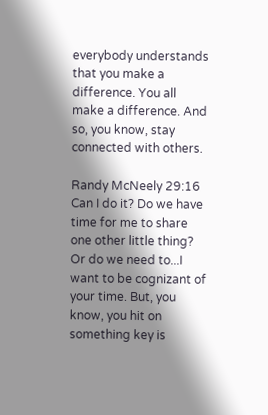everybody understands that you make a difference. You all make a difference. And so, you know, stay connected with others.

Randy McNeely 29:16
Can I do it? Do we have time for me to share one other little thing? Or do we need to...I want to be cognizant of your time. But, you know, you hit on something key is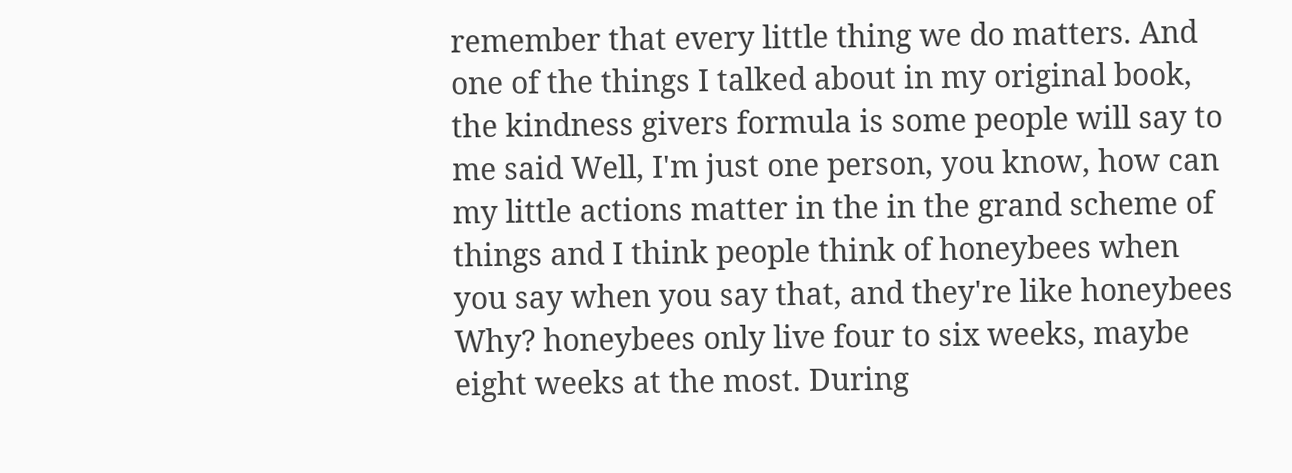remember that every little thing we do matters. And one of the things I talked about in my original book, the kindness givers formula is some people will say to me said Well, I'm just one person, you know, how can my little actions matter in the in the grand scheme of things and I think people think of honeybees when you say when you say that, and they're like honeybees Why? honeybees only live four to six weeks, maybe eight weeks at the most. During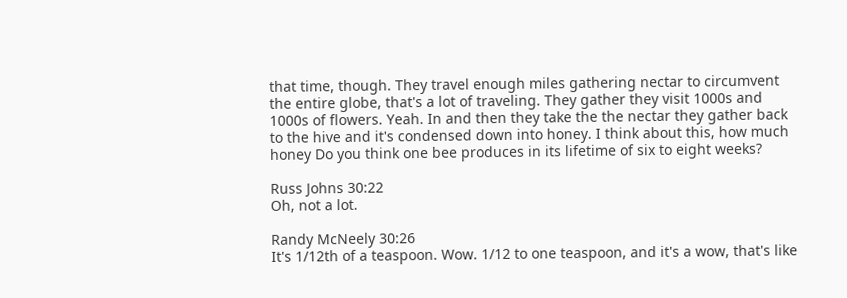that time, though. They travel enough miles gathering nectar to circumvent the entire globe, that's a lot of traveling. They gather they visit 1000s and 1000s of flowers. Yeah. In and then they take the the nectar they gather back to the hive and it's condensed down into honey. I think about this, how much honey Do you think one bee produces in its lifetime of six to eight weeks?

Russ Johns 30:22
Oh, not a lot.

Randy McNeely 30:26
It's 1/12th of a teaspoon. Wow. 1/12 to one teaspoon, and it's a wow, that's like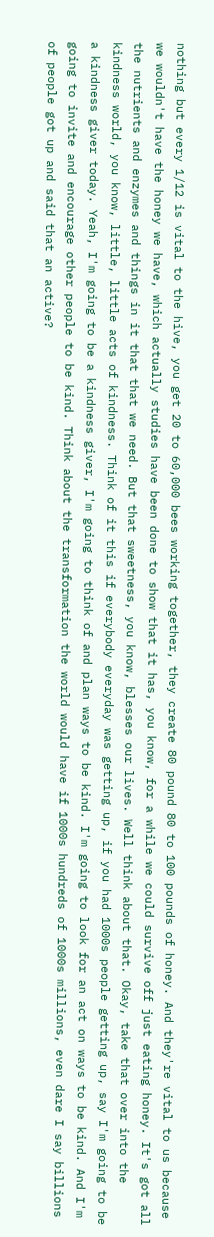nothing but every 1/12 is vital to the hive, you get 20 to 60,000 bees working together, they create 80 pound 80 to 100 pounds of honey. And they're vital to us because we wouldn't have the honey we have, which actually studies have been done to show that it has, you know, for a while we could survive off just eating honey. It's got all the nutrients and enzymes and things in it that that we need. But that sweetness, you know, blesses our lives. Well think about that. Okay, take that over into the kindness world, you know, little, little acts of kindness. Think of it this if everybody everyday was getting up, if you had 1000s people getting up, say I'm going to be a kindness giver today. Yeah, I'm going to be a kindness giver, I'm going to think of and plan ways to be kind. I'm going to look for an act on ways to be kind. And I'm going to invite and encourage other people to be kind. Think about the transformation the world would have if 1000s hundreds of 1000s millions, even dare I say billions of people got up and said that an active?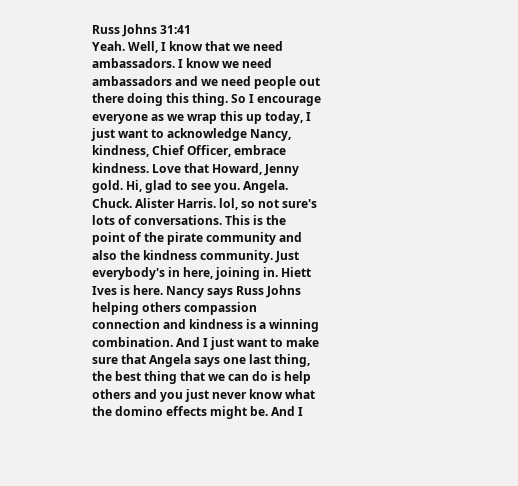Russ Johns 31:41
Yeah. Well, I know that we need ambassadors. I know we need ambassadors and we need people out there doing this thing. So I encourage everyone as we wrap this up today, I just want to acknowledge Nancy, kindness, Chief Officer, embrace kindness. Love that Howard, Jenny gold. Hi, glad to see you. Angela. Chuck. Alister Harris. lol, so not sure's lots of conversations. This is the point of the pirate community and also the kindness community. Just everybody's in here, joining in. Hiett Ives is here. Nancy says Russ Johns helping others compassion connection and kindness is a winning combination. And I just want to make sure that Angela says one last thing, the best thing that we can do is help others and you just never know what the domino effects might be. And I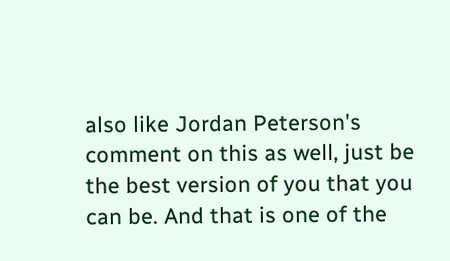also like Jordan Peterson's comment on this as well, just be the best version of you that you can be. And that is one of the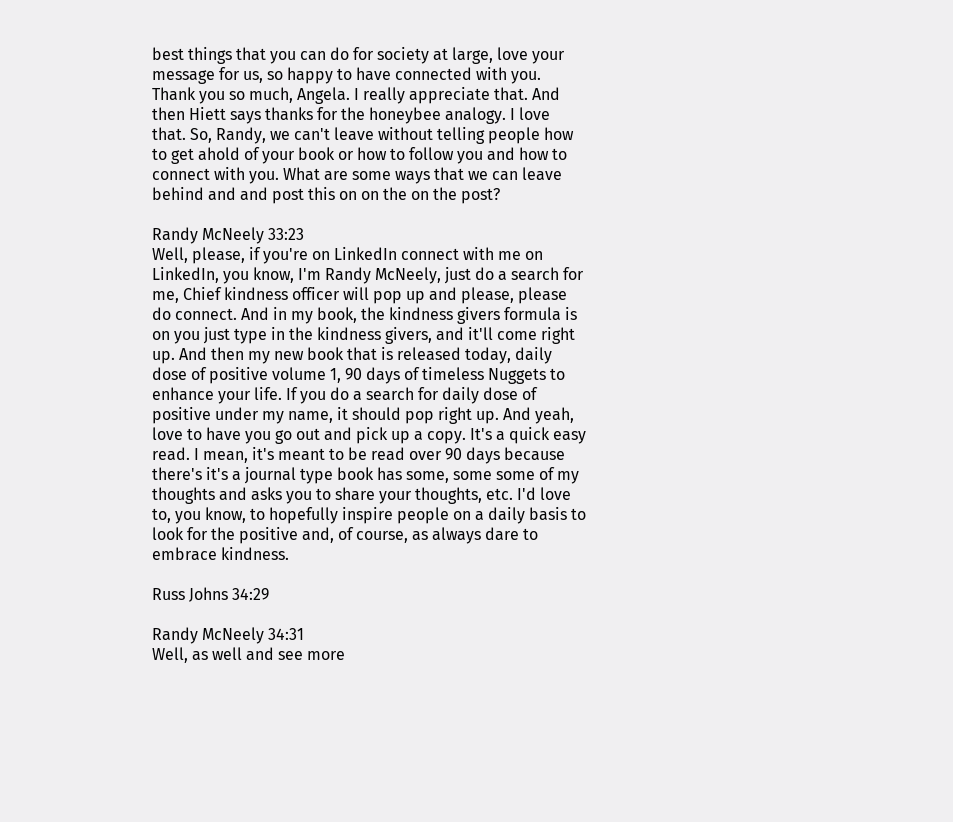best things that you can do for society at large, love your message for us, so happy to have connected with you. Thank you so much, Angela. I really appreciate that. And then Hiett says thanks for the honeybee analogy. I love that. So, Randy, we can't leave without telling people how to get ahold of your book or how to follow you and how to connect with you. What are some ways that we can leave behind and and post this on on the on the post?

Randy McNeely 33:23
Well, please, if you're on LinkedIn connect with me on LinkedIn, you know, I'm Randy McNeely, just do a search for me, Chief kindness officer will pop up and please, please do connect. And in my book, the kindness givers formula is on you just type in the kindness givers, and it'll come right up. And then my new book that is released today, daily dose of positive volume 1, 90 days of timeless Nuggets to enhance your life. If you do a search for daily dose of positive under my name, it should pop right up. And yeah, love to have you go out and pick up a copy. It's a quick easy read. I mean, it's meant to be read over 90 days because there's it's a journal type book has some, some some of my thoughts and asks you to share your thoughts, etc. I'd love to, you know, to hopefully inspire people on a daily basis to look for the positive and, of course, as always dare to embrace kindness.

Russ Johns 34:29

Randy McNeely 34:31
Well, as well and see more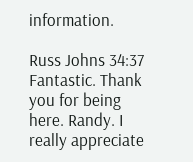information.

Russ Johns 34:37
Fantastic. Thank you for being here. Randy. I really appreciate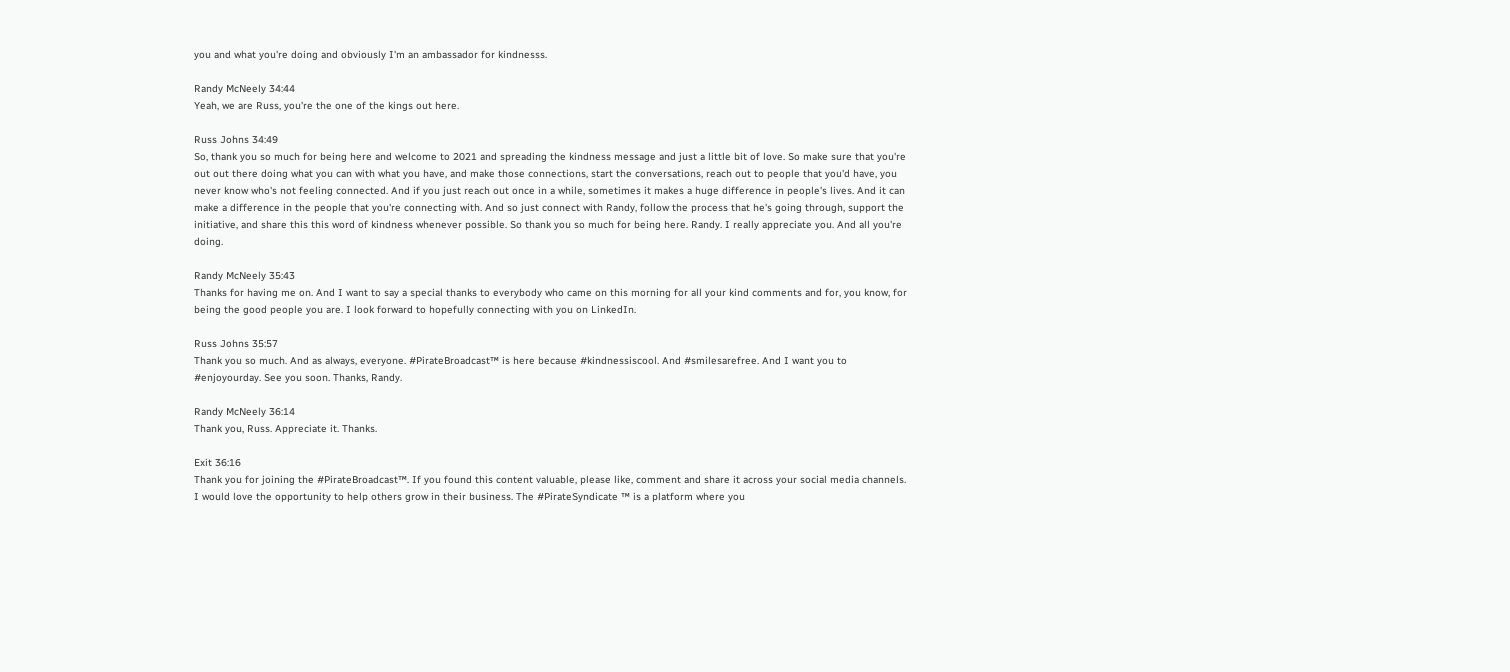you and what you're doing and obviously I'm an ambassador for kindnesss.

Randy McNeely 34:44
Yeah, we are Russ, you're the one of the kings out here.

Russ Johns 34:49
So, thank you so much for being here and welcome to 2021 and spreading the kindness message and just a little bit of love. So make sure that you're out out there doing what you can with what you have, and make those connections, start the conversations, reach out to people that you'd have, you never know who's not feeling connected. And if you just reach out once in a while, sometimes it makes a huge difference in people's lives. And it can make a difference in the people that you're connecting with. And so just connect with Randy, follow the process that he's going through, support the initiative, and share this this word of kindness whenever possible. So thank you so much for being here. Randy. I really appreciate you. And all you're doing.

Randy McNeely 35:43
Thanks for having me on. And I want to say a special thanks to everybody who came on this morning for all your kind comments and for, you know, for being the good people you are. I look forward to hopefully connecting with you on LinkedIn.

Russ Johns 35:57
Thank you so much. And as always, everyone. #PirateBroadcast™ is here because #kindnessiscool. And #smilesarefree. And I want you to #enjoyourday. See you soon. Thanks, Randy.

Randy McNeely 36:14
Thank you, Russ. Appreciate it. Thanks.

Exit 36:16
Thank you for joining the #PirateBroadcast™. If you found this content valuable, please like, comment and share it across your social media channels. I would love the opportunity to help others grow in their business. The #PirateSyndicate ™ is a platform where you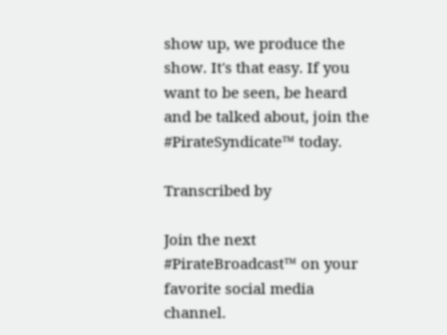show up, we produce the show. It's that easy. If you want to be seen, be heard and be talked about, join the #PirateSyndicate™ today.

Transcribed by

Join the next #PirateBroadcast™ on your favorite social media channel.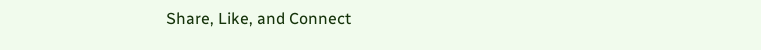Share, Like, and Connect